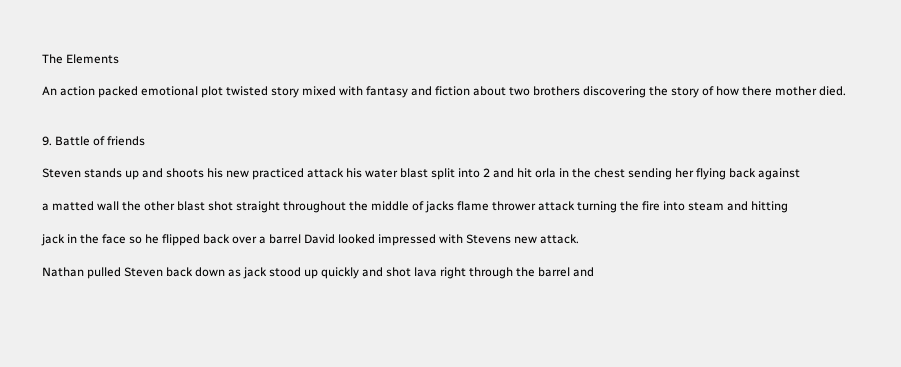The Elements

An action packed emotional plot twisted story mixed with fantasy and fiction about two brothers discovering the story of how there mother died.


9. Battle of friends

Steven stands up and shoots his new practiced attack his water blast split into 2 and hit orla in the chest sending her flying back against

a matted wall the other blast shot straight throughout the middle of jacks flame thrower attack turning the fire into steam and hitting

jack in the face so he flipped back over a barrel David looked impressed with Stevens new attack.

Nathan pulled Steven back down as jack stood up quickly and shot lava right through the barrel and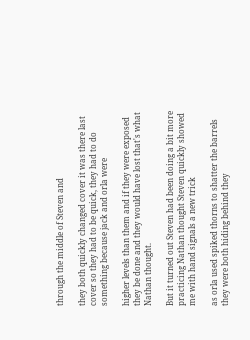through the middle of Steven and

they both quickly changed cover it was there last cover so they had to be quick, they had to do something because jack and orla were

higher levels than them and if they were exposed they be done and they would have lost that's what Nathan thought.

But it turned out Steven had been doing a bit more practicing Nathan thought Steven quickly showed me with hand signals a new trick

as orla used spiked thorns to shatter the barrels they were both hiding behind they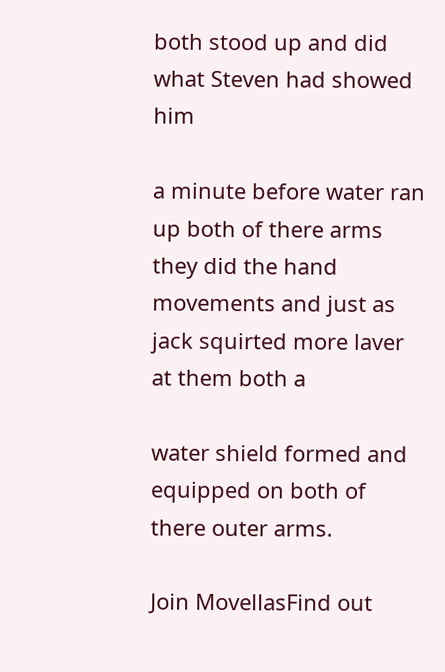both stood up and did what Steven had showed him

a minute before water ran up both of there arms they did the hand movements and just as jack squirted more laver at them both a

water shield formed and equipped on both of there outer arms.

Join MovellasFind out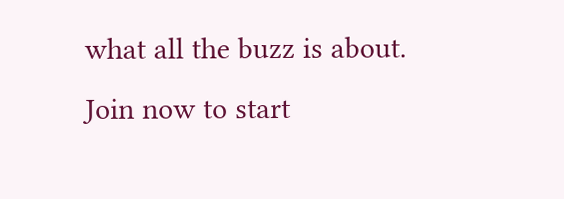what all the buzz is about. Join now to start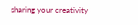sharing your creativity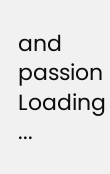and passion
Loading ...